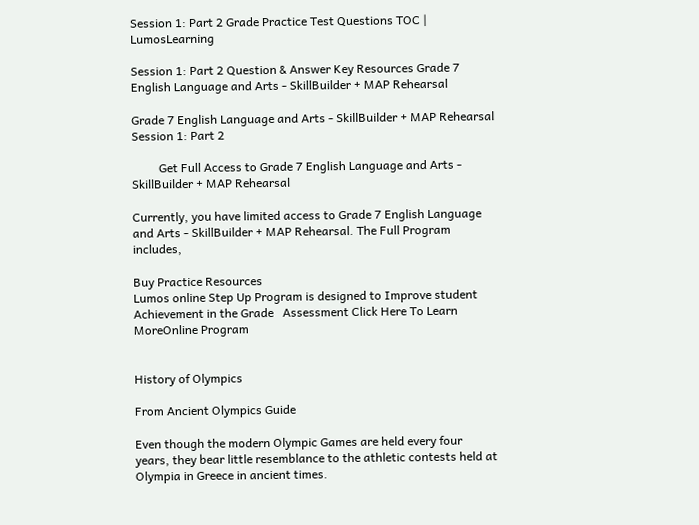Session 1: Part 2 Grade Practice Test Questions TOC | LumosLearning

Session 1: Part 2 Question & Answer Key Resources Grade 7 English Language and Arts - SkillBuilder + MAP Rehearsal

Grade 7 English Language and Arts - SkillBuilder + MAP Rehearsal Session 1: Part 2

         Get Full Access to Grade 7 English Language and Arts - SkillBuilder + MAP Rehearsal

Currently, you have limited access to Grade 7 English Language and Arts - SkillBuilder + MAP Rehearsal. The Full Program includes,

Buy Practice Resources
Lumos online Step Up Program is designed to Improve student Achievement in the Grade   Assessment Click Here To Learn MoreOnline Program


History of Olympics

From Ancient Olympics Guide

Even though the modern Olympic Games are held every four years, they bear little resemblance to the athletic contests held at Olympia in Greece in ancient times.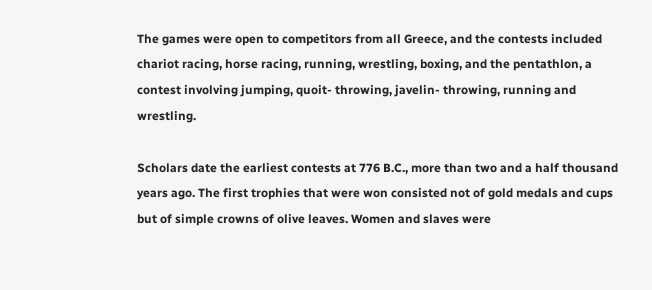The games were open to competitors from all Greece, and the contests included chariot racing, horse racing, running, wrestling, boxing, and the pentathlon, a contest involving jumping, quoit- throwing, javelin- throwing, running and wrestling.

Scholars date the earliest contests at 776 B.C., more than two and a half thousand years ago. The first trophies that were won consisted not of gold medals and cups but of simple crowns of olive leaves. Women and slaves were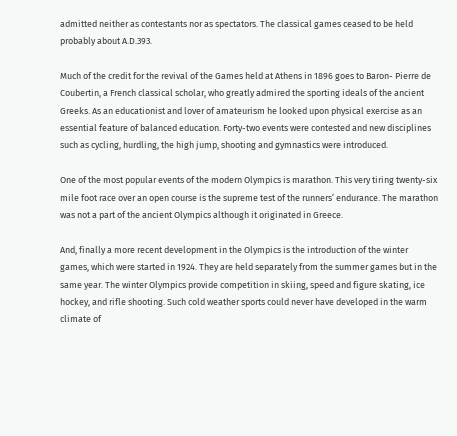admitted neither as contestants nor as spectators. The classical games ceased to be held probably about A.D.393.

Much of the credit for the revival of the Games held at Athens in 1896 goes to Baron- Pierre de Coubertin, a French classical scholar, who greatly admired the sporting ideals of the ancient Greeks. As an educationist and lover of amateurism he looked upon physical exercise as an essential feature of balanced education. Forty-two events were contested and new disciplines such as cycling, hurdling, the high jump, shooting and gymnastics were introduced.

One of the most popular events of the modern Olympics is marathon. This very tiring twenty-six mile foot race over an open course is the supreme test of the runners’ endurance. The marathon was not a part of the ancient Olympics although it originated in Greece.

And, finally a more recent development in the Olympics is the introduction of the winter games, which were started in 1924. They are held separately from the summer games but in the same year. The winter Olympics provide competition in skiing, speed and figure skating, ice hockey, and rifle shooting. Such cold weather sports could never have developed in the warm climate of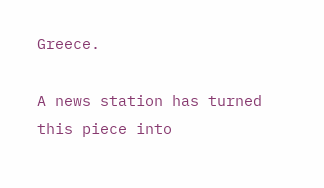Greece.

A news station has turned this piece into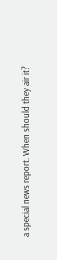a special news report. When should they air it?